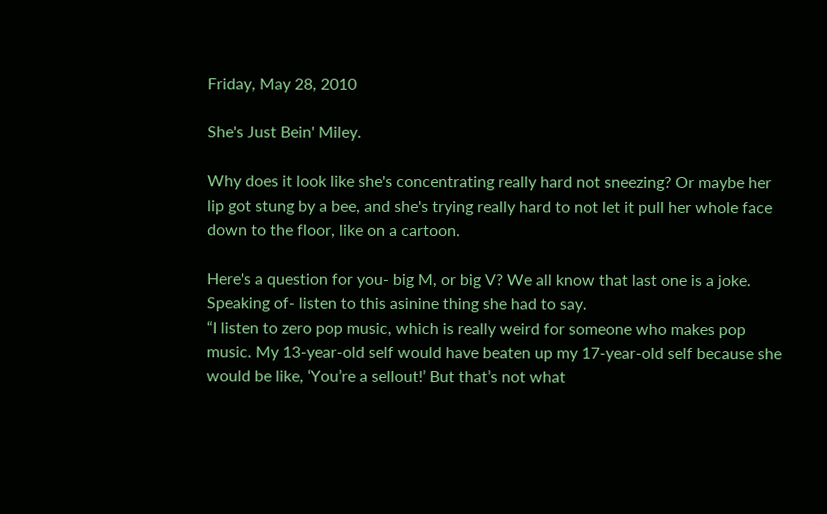Friday, May 28, 2010

She's Just Bein' Miley.

Why does it look like she's concentrating really hard not sneezing? Or maybe her lip got stung by a bee, and she's trying really hard to not let it pull her whole face down to the floor, like on a cartoon.

Here's a question for you- big M, or big V? We all know that last one is a joke. Speaking of- listen to this asinine thing she had to say.
“I listen to zero pop music, which is really weird for someone who makes pop music. My 13-year-old self would have beaten up my 17-year-old self because she would be like, ‘You’re a sellout!’ But that’s not what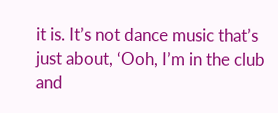it is. It’s not dance music that’s just about, ‘Ooh, I’m in the club and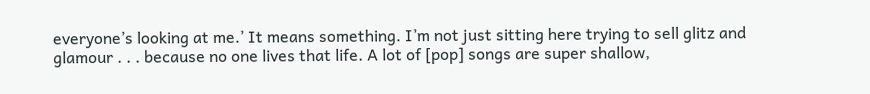everyone’s looking at me.’ It means something. I’m not just sitting here trying to sell glitz and glamour . . . because no one lives that life. A lot of [pop] songs are super shallow,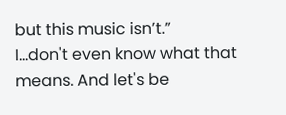but this music isn’t.”
I...don't even know what that means. And let's be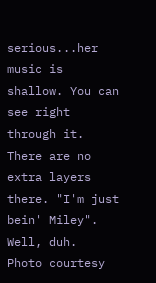serious...her music is shallow. You can see right through it. There are no extra layers there. "I'm just bein' Miley". Well, duh.
Photo courtesy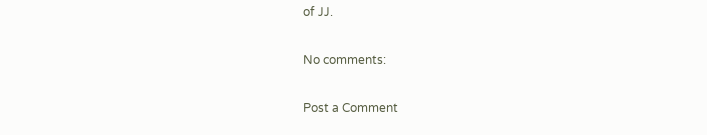of JJ.

No comments:

Post a Comment